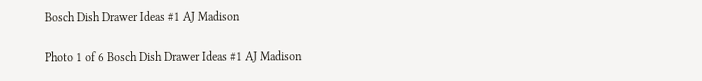Bosch Dish Drawer Ideas #1 AJ Madison

Photo 1 of 6 Bosch Dish Drawer Ideas #1 AJ Madison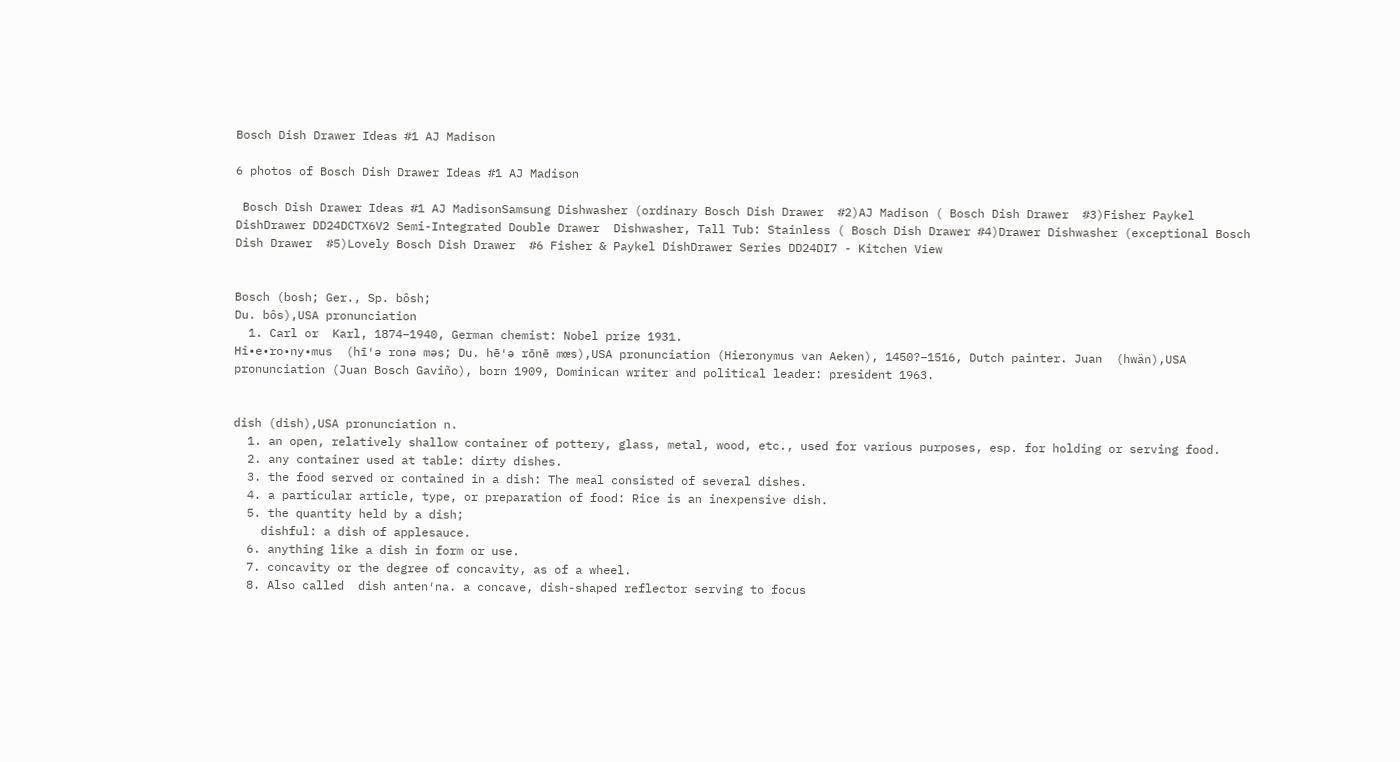Bosch Dish Drawer Ideas #1 AJ Madison

6 photos of Bosch Dish Drawer Ideas #1 AJ Madison

 Bosch Dish Drawer Ideas #1 AJ MadisonSamsung Dishwasher (ordinary Bosch Dish Drawer  #2)AJ Madison ( Bosch Dish Drawer  #3)Fisher Paykel DishDrawer DD24DCTX6V2 Semi-Integrated Double Drawer  Dishwasher, Tall Tub: Stainless ( Bosch Dish Drawer #4)Drawer Dishwasher (exceptional Bosch Dish Drawer  #5)Lovely Bosch Dish Drawer  #6 Fisher & Paykel DishDrawer Series DD24DI7 - Kitchen View


Bosch (bosh; Ger., Sp. bôsh;
Du. bôs),USA pronunciation
  1. Carl or  Karl, 1874–1940, German chemist: Nobel prize 1931.
Hi•e•ro•ny•mus  (hī′ə ronə məs; Du. hē′ə rōnē mœs),USA pronunciation (Hieronymus van Aeken), 1450?–1516, Dutch painter. Juan  (hwän),USA pronunciation (Juan Bosch Gaviño), born 1909, Dominican writer and political leader: president 1963.


dish (dish),USA pronunciation n.
  1. an open, relatively shallow container of pottery, glass, metal, wood, etc., used for various purposes, esp. for holding or serving food.
  2. any container used at table: dirty dishes.
  3. the food served or contained in a dish: The meal consisted of several dishes.
  4. a particular article, type, or preparation of food: Rice is an inexpensive dish.
  5. the quantity held by a dish;
    dishful: a dish of applesauce.
  6. anything like a dish in form or use.
  7. concavity or the degree of concavity, as of a wheel.
  8. Also called  dish anten′na. a concave, dish-shaped reflector serving to focus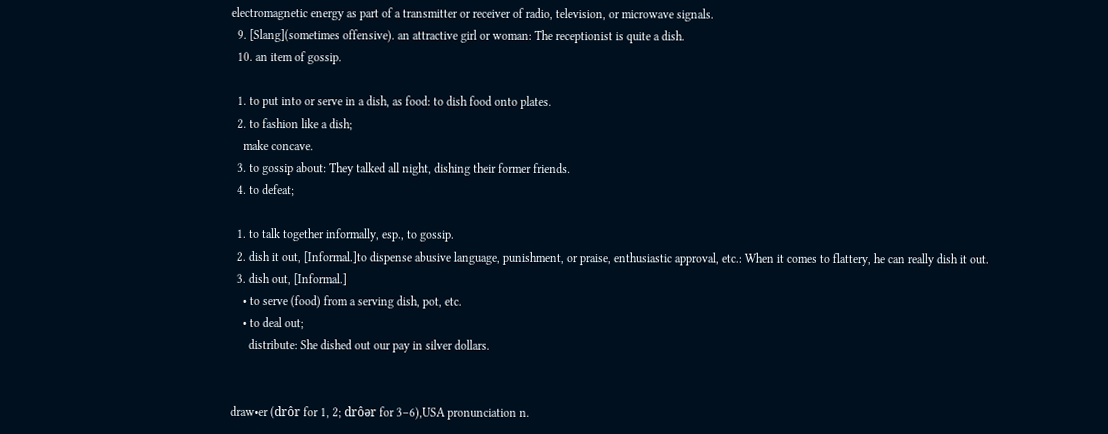electromagnetic energy as part of a transmitter or receiver of radio, television, or microwave signals.
  9. [Slang](sometimes offensive). an attractive girl or woman: The receptionist is quite a dish.
  10. an item of gossip.

  1. to put into or serve in a dish, as food: to dish food onto plates.
  2. to fashion like a dish;
    make concave.
  3. to gossip about: They talked all night, dishing their former friends.
  4. to defeat;

  1. to talk together informally, esp., to gossip.
  2. dish it out, [Informal.]to dispense abusive language, punishment, or praise, enthusiastic approval, etc.: When it comes to flattery, he can really dish it out.
  3. dish out, [Informal.]
    • to serve (food) from a serving dish, pot, etc.
    • to deal out;
      distribute: She dished out our pay in silver dollars.


draw•er (drôr for 1, 2; drôər for 3–6),USA pronunciation n.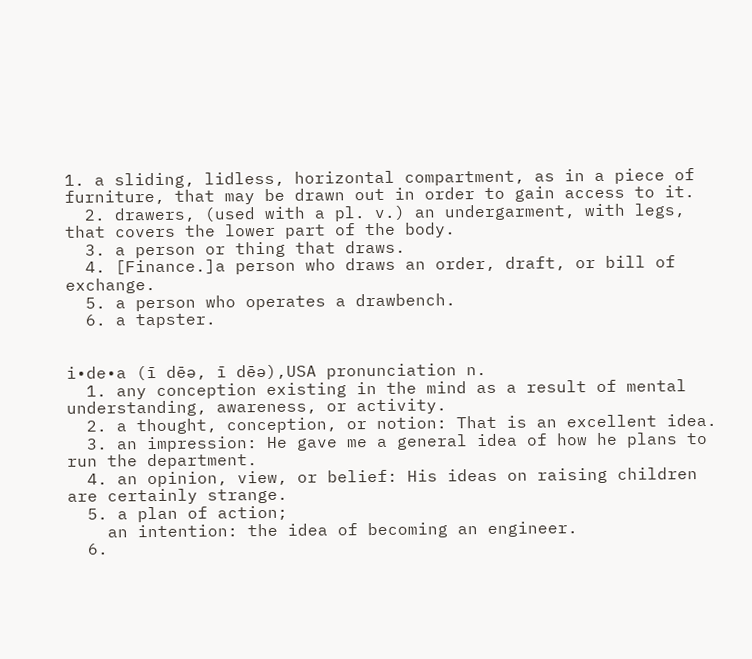1. a sliding, lidless, horizontal compartment, as in a piece of furniture, that may be drawn out in order to gain access to it.
  2. drawers, (used with a pl. v.) an undergarment, with legs, that covers the lower part of the body.
  3. a person or thing that draws.
  4. [Finance.]a person who draws an order, draft, or bill of exchange.
  5. a person who operates a drawbench.
  6. a tapster.


i•de•a (ī dēə, ī dēə),USA pronunciation n.
  1. any conception existing in the mind as a result of mental understanding, awareness, or activity.
  2. a thought, conception, or notion: That is an excellent idea.
  3. an impression: He gave me a general idea of how he plans to run the department.
  4. an opinion, view, or belief: His ideas on raising children are certainly strange.
  5. a plan of action;
    an intention: the idea of becoming an engineer.
  6.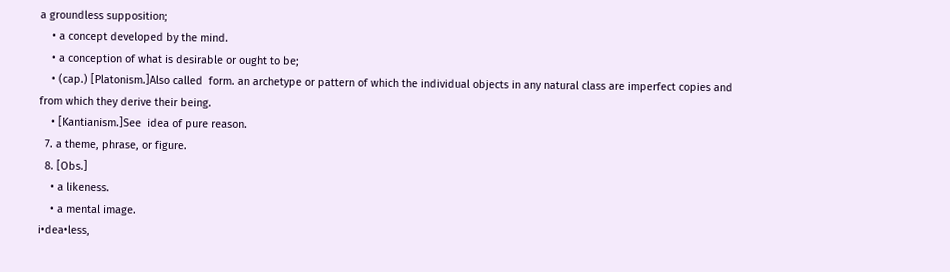a groundless supposition;
    • a concept developed by the mind.
    • a conception of what is desirable or ought to be;
    • (cap.) [Platonism.]Also called  form. an archetype or pattern of which the individual objects in any natural class are imperfect copies and from which they derive their being.
    • [Kantianism.]See  idea of pure reason.
  7. a theme, phrase, or figure.
  8. [Obs.]
    • a likeness.
    • a mental image.
i•dea•less,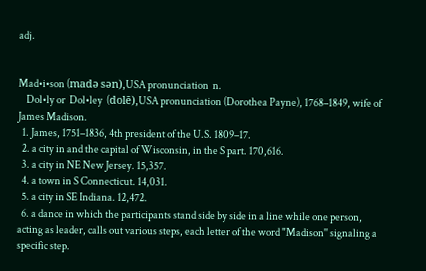adj.


Mad•i•son (madə sən),USA pronunciation  n.
    Dol•ly or  Dol•ley  (dolē),USA pronunciation (Dorothea Payne), 1768–1849, wife of James Madison.
  1. James, 1751–1836, 4th president of the U.S. 1809–17.
  2. a city in and the capital of Wisconsin, in the S part. 170,616.
  3. a city in NE New Jersey. 15,357.
  4. a town in S Connecticut. 14,031.
  5. a city in SE Indiana. 12,472.
  6. a dance in which the participants stand side by side in a line while one person, acting as leader, calls out various steps, each letter of the word "Madison'' signaling a specific step.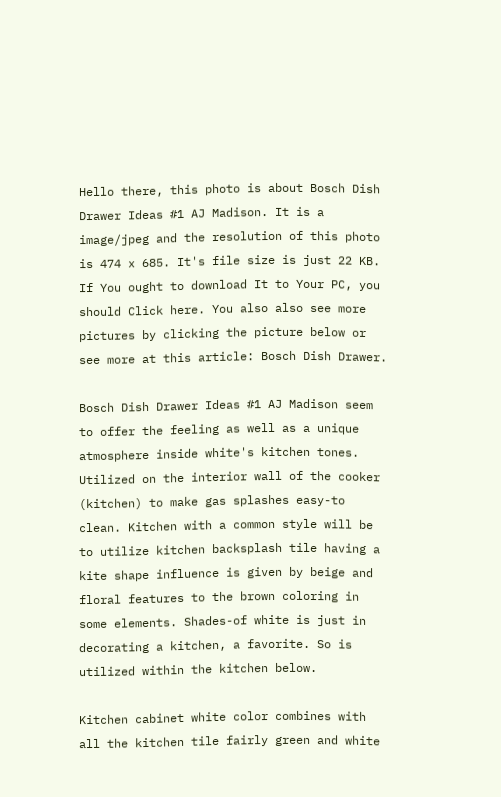Hello there, this photo is about Bosch Dish Drawer Ideas #1 AJ Madison. It is a image/jpeg and the resolution of this photo is 474 x 685. It's file size is just 22 KB. If You ought to download It to Your PC, you should Click here. You also also see more pictures by clicking the picture below or see more at this article: Bosch Dish Drawer.

Bosch Dish Drawer Ideas #1 AJ Madison seem to offer the feeling as well as a unique atmosphere inside white's kitchen tones. Utilized on the interior wall of the cooker (kitchen) to make gas splashes easy-to clean. Kitchen with a common style will be to utilize kitchen backsplash tile having a kite shape influence is given by beige and floral features to the brown coloring in some elements. Shades-of white is just in decorating a kitchen, a favorite. So is utilized within the kitchen below.

Kitchen cabinet white color combines with all the kitchen tile fairly green and white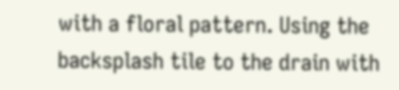with a floral pattern. Using the backsplash tile to the drain with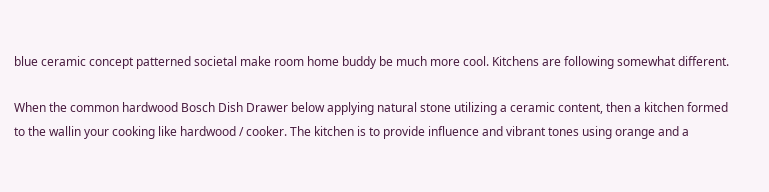blue ceramic concept patterned societal make room home buddy be much more cool. Kitchens are following somewhat different.

When the common hardwood Bosch Dish Drawer below applying natural stone utilizing a ceramic content, then a kitchen formed to the wallin your cooking like hardwood / cooker. The kitchen is to provide influence and vibrant tones using orange and a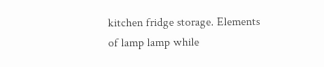kitchen fridge storage. Elements of lamp lamp while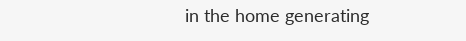in the home generating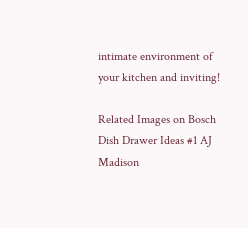intimate environment of your kitchen and inviting!

Related Images on Bosch Dish Drawer Ideas #1 AJ Madison